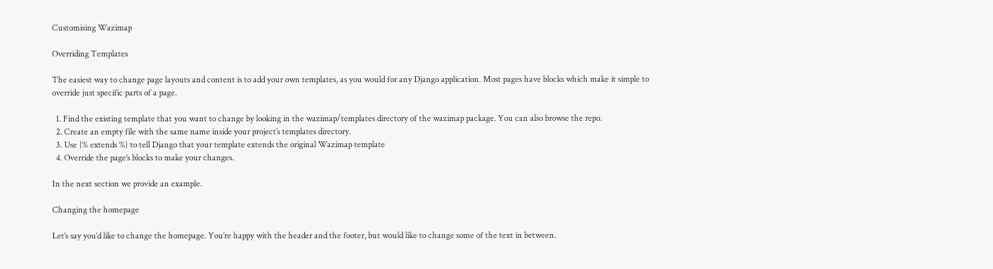Customising Wazimap

Overriding Templates

The easiest way to change page layouts and content is to add your own templates, as you would for any Django application. Most pages have blocks which make it simple to override just specific parts of a page.

  1. Find the existing template that you want to change by looking in the wazimap/templates directory of the wazimap package. You can also browse the repo.
  2. Create an empty file with the same name inside your project’s templates directory.
  3. Use {% extends %} to tell Django that your template extends the original Wazimap template
  4. Override the page’s blocks to make your changes.

In the next section we provide an example.

Changing the homepage

Let’s say you’d like to change the homepage. You’re happy with the header and the footer, but would like to change some of the text in between.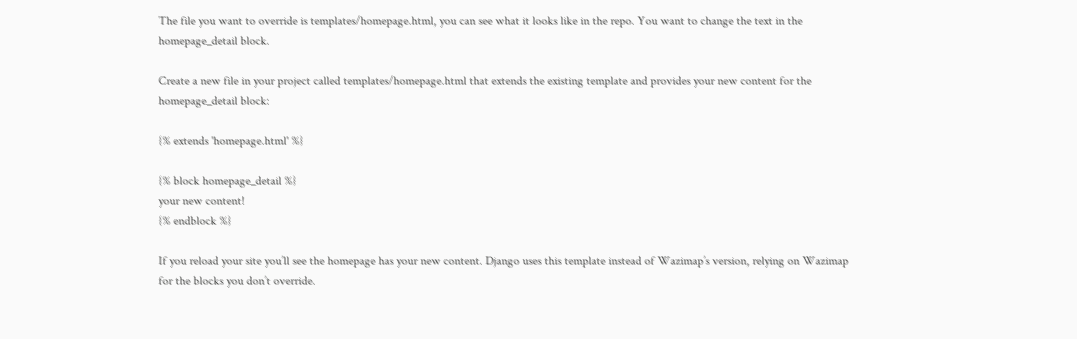The file you want to override is templates/homepage.html, you can see what it looks like in the repo. You want to change the text in the homepage_detail block.

Create a new file in your project called templates/homepage.html that extends the existing template and provides your new content for the homepage_detail block:

{% extends 'homepage.html' %}

{% block homepage_detail %}
your new content!
{% endblock %}

If you reload your site you’ll see the homepage has your new content. Django uses this template instead of Wazimap’s version, relying on Wazimap for the blocks you don’t override.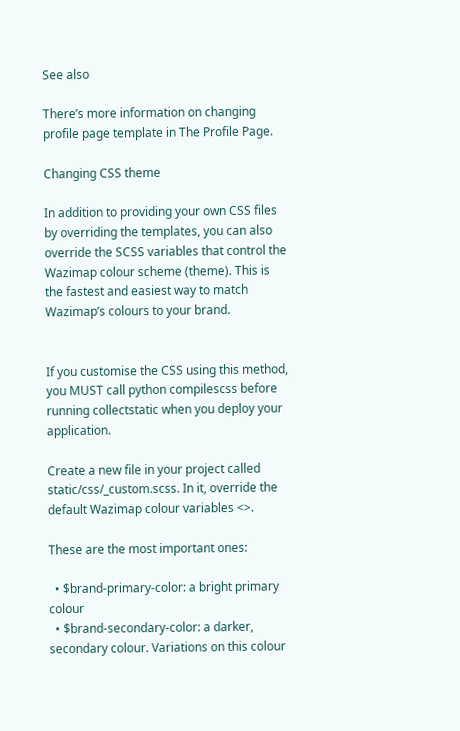See also

There’s more information on changing profile page template in The Profile Page.

Changing CSS theme

In addition to providing your own CSS files by overriding the templates, you can also override the SCSS variables that control the Wazimap colour scheme (theme). This is the fastest and easiest way to match Wazimap’s colours to your brand.


If you customise the CSS using this method, you MUST call python compilescss before running collectstatic when you deploy your application.

Create a new file in your project called static/css/_custom.scss. In it, override the default Wazimap colour variables <>.

These are the most important ones:

  • $brand-primary-color: a bright primary colour
  • $brand-secondary-color: a darker, secondary colour. Variations on this colour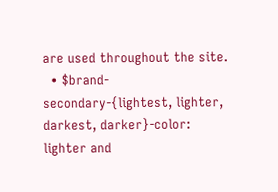are used throughout the site.
  • $brand-secondary-{lightest, lighter, darkest, darker}-color: lighter and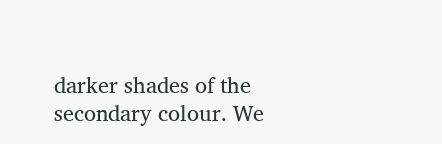darker shades of the secondary colour. We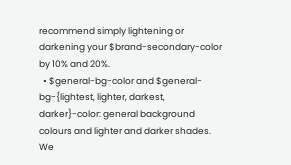recommend simply lightening or darkening your $brand-secondary-color by 10% and 20%.
  • $general-bg-color and $general-bg-{lightest, lighter, darkest, darker}-color: general background colours and lighter and darker shades. We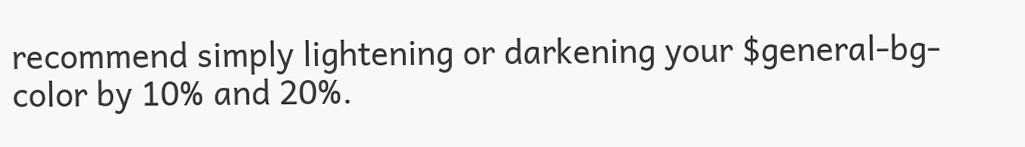recommend simply lightening or darkening your $general-bg-color by 10% and 20%.